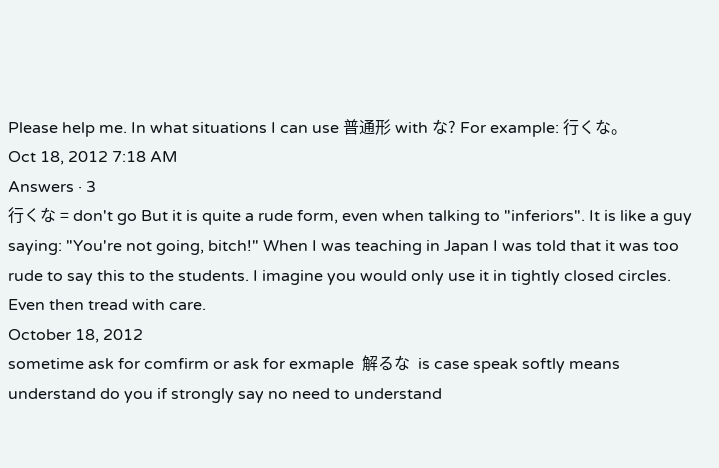Please help me. In what situations I can use 普通形 with な? For example: 行くな。
Oct 18, 2012 7:18 AM
Answers · 3
行くな = don't go But it is quite a rude form, even when talking to "inferiors". It is like a guy saying: "You're not going, bitch!" When I was teaching in Japan I was told that it was too rude to say this to the students. I imagine you would only use it in tightly closed circles. Even then tread with care.
October 18, 2012
sometime ask for comfirm or ask for exmaple  解るな  is case speak softly means understand do you if strongly say no need to understand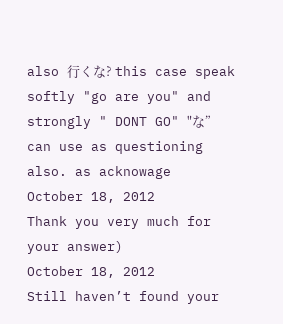also 行くな? this case speak softly "go are you" and strongly " DONT GO" "な” can use as questioning also. as acknowage
October 18, 2012
Thank you very much for your answer)
October 18, 2012
Still haven’t found your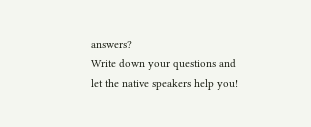answers?
Write down your questions and let the native speakers help you!